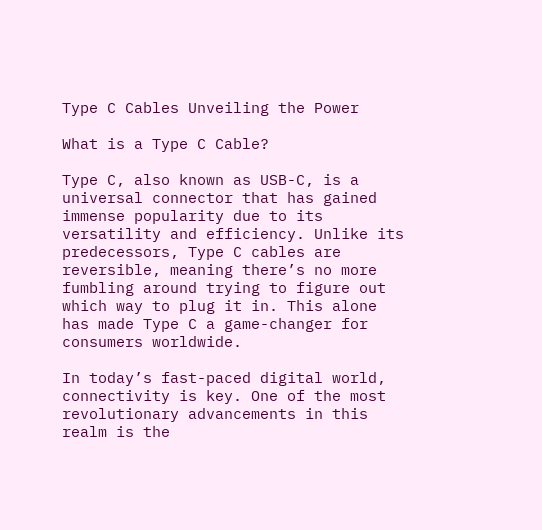Type C Cables Unveiling the Power

What is a Type C Cable?

Type C, also known as USB-C, is a universal connector that has gained immense popularity due to its versatility and efficiency. Unlike its predecessors, Type C cables are reversible, meaning there’s no more fumbling around trying to figure out which way to plug it in. This alone has made Type C a game-changer for consumers worldwide.

In today’s fast-paced digital world, connectivity is key. One of the most revolutionary advancements in this realm is the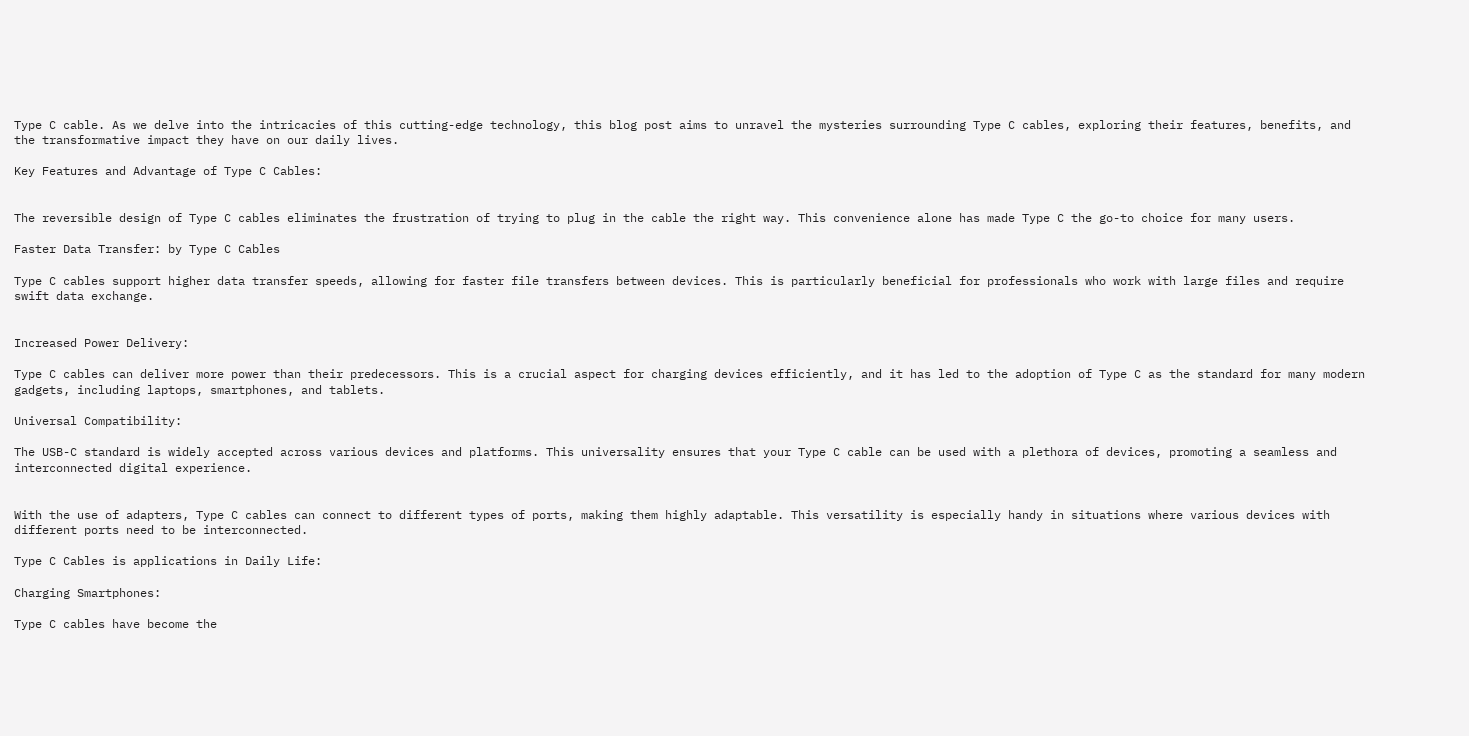Type C cable. As we delve into the intricacies of this cutting-edge technology, this blog post aims to unravel the mysteries surrounding Type C cables, exploring their features, benefits, and the transformative impact they have on our daily lives.

Key Features and Advantage of Type C Cables:


The reversible design of Type C cables eliminates the frustration of trying to plug in the cable the right way. This convenience alone has made Type C the go-to choice for many users.

Faster Data Transfer: by Type C Cables

Type C cables support higher data transfer speeds, allowing for faster file transfers between devices. This is particularly beneficial for professionals who work with large files and require swift data exchange.


Increased Power Delivery:

Type C cables can deliver more power than their predecessors. This is a crucial aspect for charging devices efficiently, and it has led to the adoption of Type C as the standard for many modern gadgets, including laptops, smartphones, and tablets.

Universal Compatibility:

The USB-C standard is widely accepted across various devices and platforms. This universality ensures that your Type C cable can be used with a plethora of devices, promoting a seamless and interconnected digital experience.


With the use of adapters, Type C cables can connect to different types of ports, making them highly adaptable. This versatility is especially handy in situations where various devices with different ports need to be interconnected.

Type C Cables is applications in Daily Life:

Charging Smartphones:

Type C cables have become the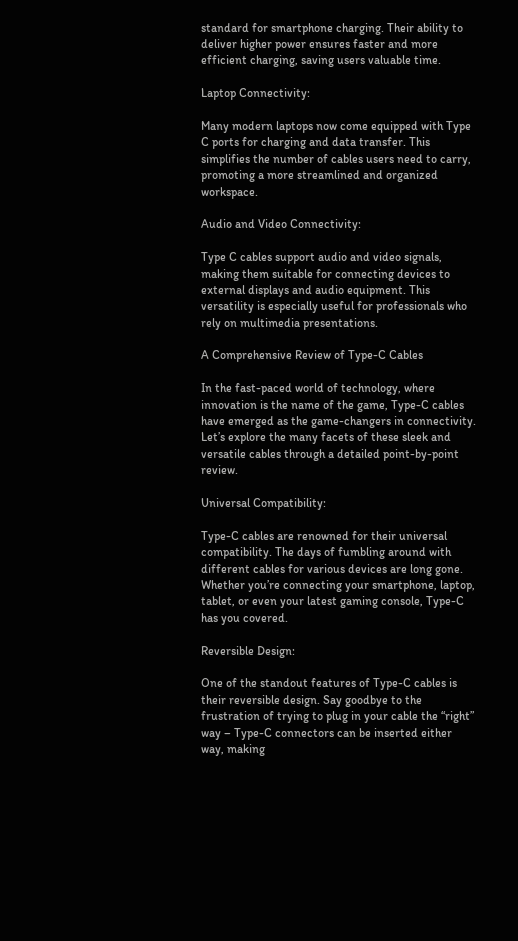standard for smartphone charging. Their ability to deliver higher power ensures faster and more efficient charging, saving users valuable time.

Laptop Connectivity:

Many modern laptops now come equipped with Type C ports for charging and data transfer. This simplifies the number of cables users need to carry, promoting a more streamlined and organized workspace.

Audio and Video Connectivity:

Type C cables support audio and video signals, making them suitable for connecting devices to external displays and audio equipment. This versatility is especially useful for professionals who rely on multimedia presentations.

A Comprehensive Review of Type-C Cables

In the fast-paced world of technology, where innovation is the name of the game, Type-C cables have emerged as the game-changers in connectivity. Let’s explore the many facets of these sleek and versatile cables through a detailed point-by-point review.

Universal Compatibility:

Type-C cables are renowned for their universal compatibility. The days of fumbling around with different cables for various devices are long gone. Whether you’re connecting your smartphone, laptop, tablet, or even your latest gaming console, Type-C has you covered.

Reversible Design:

One of the standout features of Type-C cables is their reversible design. Say goodbye to the frustration of trying to plug in your cable the “right” way – Type-C connectors can be inserted either way, making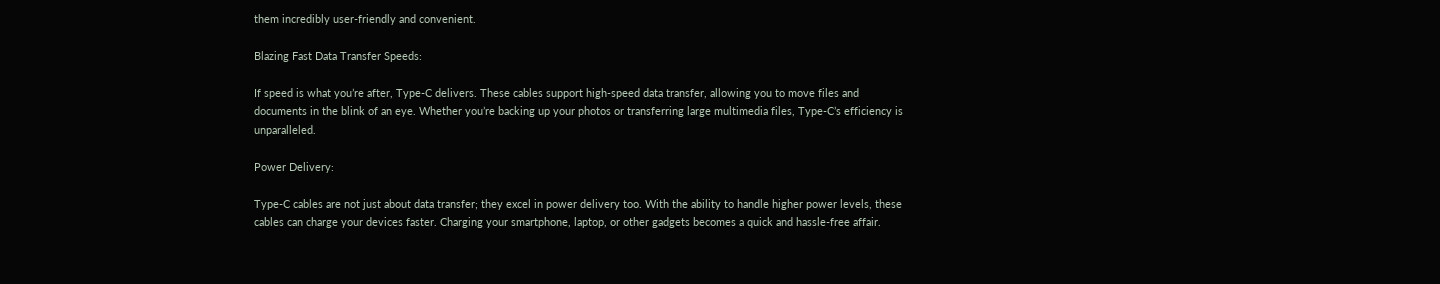them incredibly user-friendly and convenient.

Blazing Fast Data Transfer Speeds:

If speed is what you’re after, Type-C delivers. These cables support high-speed data transfer, allowing you to move files and documents in the blink of an eye. Whether you’re backing up your photos or transferring large multimedia files, Type-C’s efficiency is unparalleled.

Power Delivery:

Type-C cables are not just about data transfer; they excel in power delivery too. With the ability to handle higher power levels, these cables can charge your devices faster. Charging your smartphone, laptop, or other gadgets becomes a quick and hassle-free affair.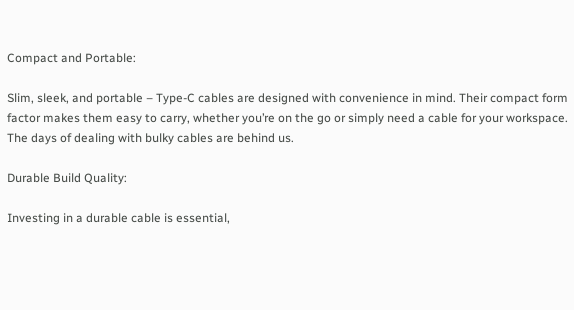Compact and Portable:

Slim, sleek, and portable – Type-C cables are designed with convenience in mind. Their compact form factor makes them easy to carry, whether you’re on the go or simply need a cable for your workspace. The days of dealing with bulky cables are behind us.

Durable Build Quality:

Investing in a durable cable is essential,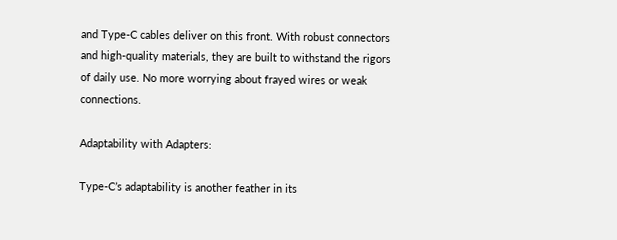and Type-C cables deliver on this front. With robust connectors and high-quality materials, they are built to withstand the rigors of daily use. No more worrying about frayed wires or weak connections.

Adaptability with Adapters:

Type-C’s adaptability is another feather in its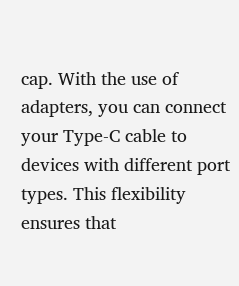cap. With the use of adapters, you can connect your Type-C cable to devices with different port types. This flexibility ensures that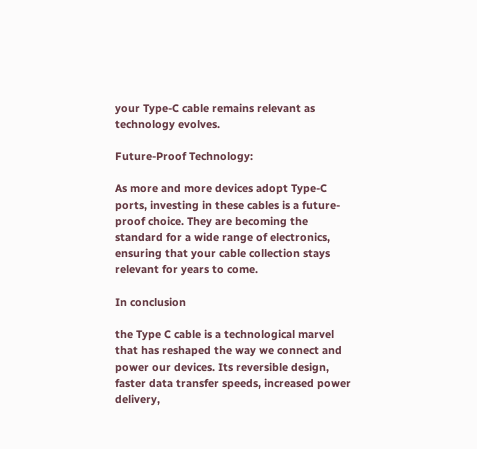your Type-C cable remains relevant as technology evolves.

Future-Proof Technology:

As more and more devices adopt Type-C ports, investing in these cables is a future-proof choice. They are becoming the standard for a wide range of electronics, ensuring that your cable collection stays relevant for years to come.

In conclusion

the Type C cable is a technological marvel that has reshaped the way we connect and power our devices. Its reversible design, faster data transfer speeds, increased power delivery,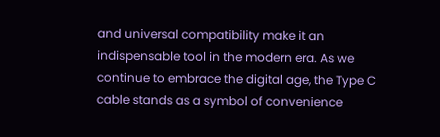and universal compatibility make it an indispensable tool in the modern era. As we continue to embrace the digital age, the Type C cable stands as a symbol of convenience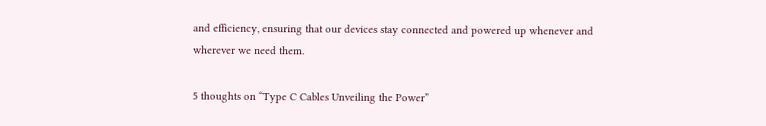and efficiency, ensuring that our devices stay connected and powered up whenever and wherever we need them.

5 thoughts on “Type C Cables Unveiling the Power”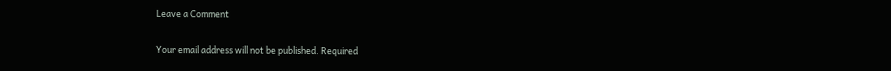Leave a Comment

Your email address will not be published. Required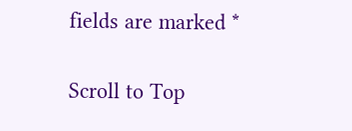fields are marked *

Scroll to Top